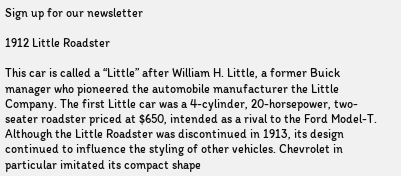Sign up for our newsletter

1912 Little Roadster

This car is called a “Little” after William H. Little, a former Buick manager who pioneered the automobile manufacturer the Little Company. The first Little car was a 4-cylinder, 20-horsepower, two-seater roadster priced at $650, intended as a rival to the Ford Model-T. Although the Little Roadster was discontinued in 1913, its design continued to influence the styling of other vehicles. Chevrolet in particular imitated its compact shape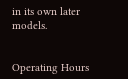in its own later models.


Operating Hours